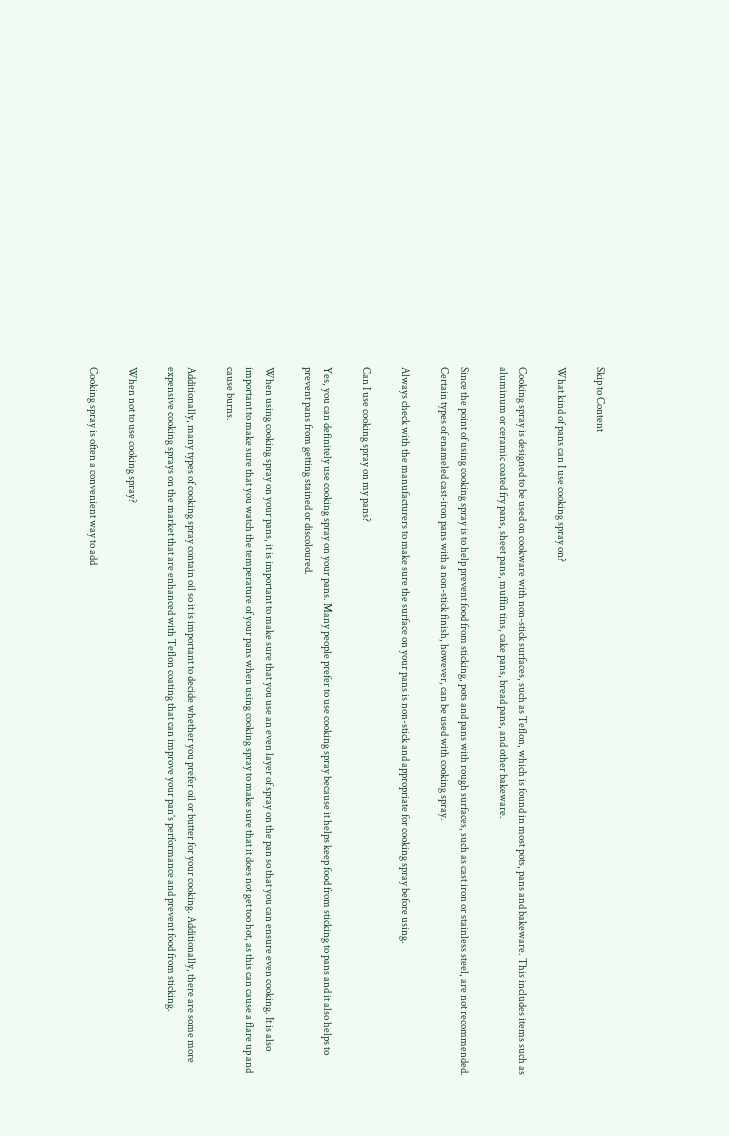Skip to Content

What kind of pans can I use cooking spray on?

Cooking spray is designed to be used on cookware with non-stick surfaces, such as Teflon, which is found in most pots, pans and bakeware. This includes items such as aluminum or ceramic coated fry pans, sheet pans, muffin tins, cake pans, bread pans, and other bakeware.

Since the point of using cooking spray is to help prevent food from sticking, pots and pans with rough surfaces, such as cast iron or stainless steel, are not recommended. Certain types of enameled cast-iron pans with a non-stick finish, however, can be used with cooking spray.

Always check with the manufacturers to make sure the surface on your pans is non-stick and appropriate for cooking spray before using.

Can I use cooking spray on my pans?

Yes, you can definitely use cooking spray on your pans. Many people prefer to use cooking spray because it helps keep food from sticking to pans and it also helps to prevent pans from getting stained or discoloured.

When using cooking spray on your pans, it is important to make sure that you use an even layer of spray on the pan so that you can ensure even cooking. It is also important to make sure that you watch the temperature of your pans when using cooking spray to make sure that it does not get too hot, as this can cause a flare up and cause burns.

Additionally, many types of cooking spray contain oil so it is important to decide whether you prefer oil or butter for your cooking. Additionally, there are some more expensive cooking sprays on the market that are enhanced with Teflon coating that can improve your pan’s performance and prevent food from sticking.

When not to use cooking spray?

Cooking spray is often a convenient way to add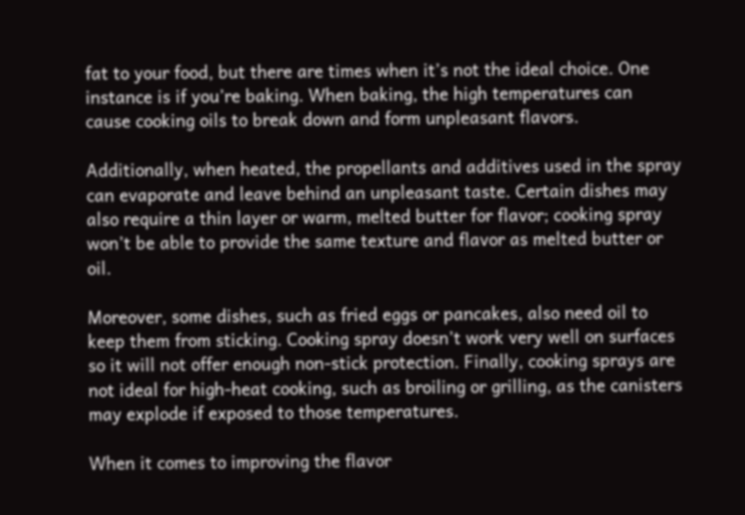fat to your food, but there are times when it’s not the ideal choice. One instance is if you’re baking. When baking, the high temperatures can cause cooking oils to break down and form unpleasant flavors.

Additionally, when heated, the propellants and additives used in the spray can evaporate and leave behind an unpleasant taste. Certain dishes may also require a thin layer or warm, melted butter for flavor; cooking spray won’t be able to provide the same texture and flavor as melted butter or oil.

Moreover, some dishes, such as fried eggs or pancakes, also need oil to keep them from sticking. Cooking spray doesn’t work very well on surfaces so it will not offer enough non-stick protection. Finally, cooking sprays are not ideal for high-heat cooking, such as broiling or grilling, as the canisters may explode if exposed to those temperatures.

When it comes to improving the flavor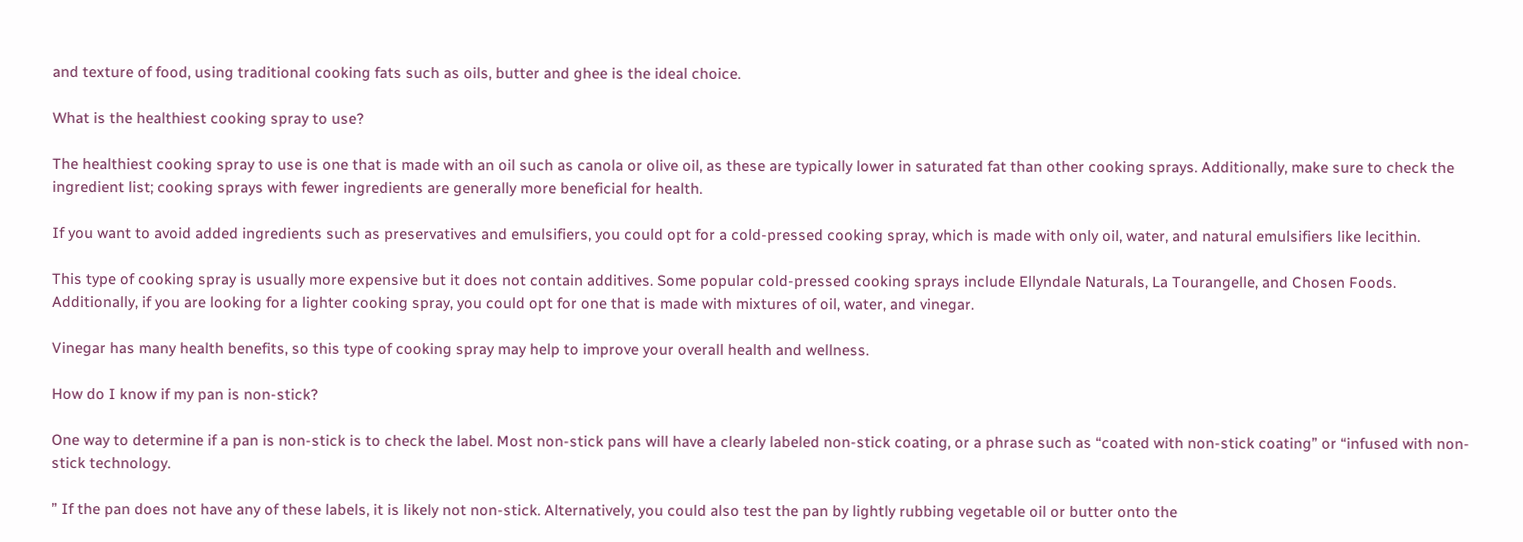and texture of food, using traditional cooking fats such as oils, butter and ghee is the ideal choice.

What is the healthiest cooking spray to use?

The healthiest cooking spray to use is one that is made with an oil such as canola or olive oil, as these are typically lower in saturated fat than other cooking sprays. Additionally, make sure to check the ingredient list; cooking sprays with fewer ingredients are generally more beneficial for health.

If you want to avoid added ingredients such as preservatives and emulsifiers, you could opt for a cold-pressed cooking spray, which is made with only oil, water, and natural emulsifiers like lecithin.

This type of cooking spray is usually more expensive but it does not contain additives. Some popular cold-pressed cooking sprays include Ellyndale Naturals, La Tourangelle, and Chosen Foods. Additionally, if you are looking for a lighter cooking spray, you could opt for one that is made with mixtures of oil, water, and vinegar.

Vinegar has many health benefits, so this type of cooking spray may help to improve your overall health and wellness.

How do I know if my pan is non-stick?

One way to determine if a pan is non-stick is to check the label. Most non-stick pans will have a clearly labeled non-stick coating, or a phrase such as “coated with non-stick coating” or “infused with non-stick technology.

” If the pan does not have any of these labels, it is likely not non-stick. Alternatively, you could also test the pan by lightly rubbing vegetable oil or butter onto the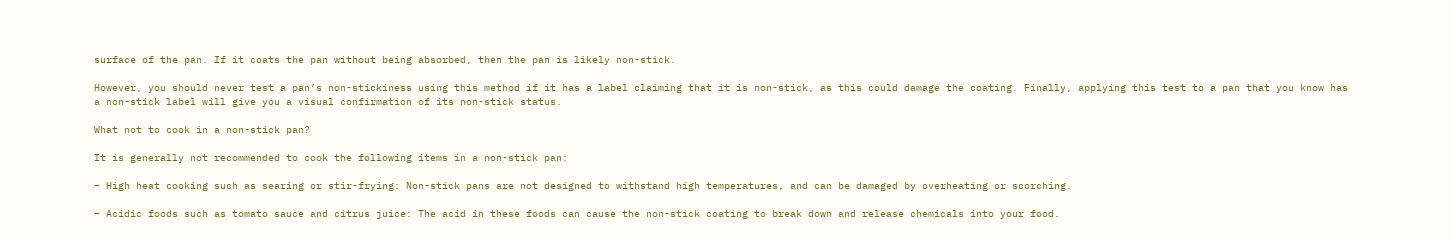surface of the pan. If it coats the pan without being absorbed, then the pan is likely non-stick.

However, you should never test a pan’s non-stickiness using this method if it has a label claiming that it is non-stick, as this could damage the coating. Finally, applying this test to a pan that you know has a non-stick label will give you a visual confirmation of its non-stick status.

What not to cook in a non-stick pan?

It is generally not recommended to cook the following items in a non-stick pan:

– High heat cooking such as searing or stir-frying: Non-stick pans are not designed to withstand high temperatures, and can be damaged by overheating or scorching.

– Acidic foods such as tomato sauce and citrus juice: The acid in these foods can cause the non-stick coating to break down and release chemicals into your food.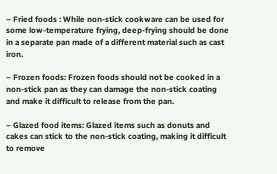– Fried foods : While non-stick cookware can be used for some low-temperature frying, deep-frying should be done in a separate pan made of a different material such as cast iron.

– Frozen foods: Frozen foods should not be cooked in a non-stick pan as they can damage the non-stick coating and make it difficult to release from the pan.

– Glazed food items: Glazed items such as donuts and cakes can stick to the non-stick coating, making it difficult to remove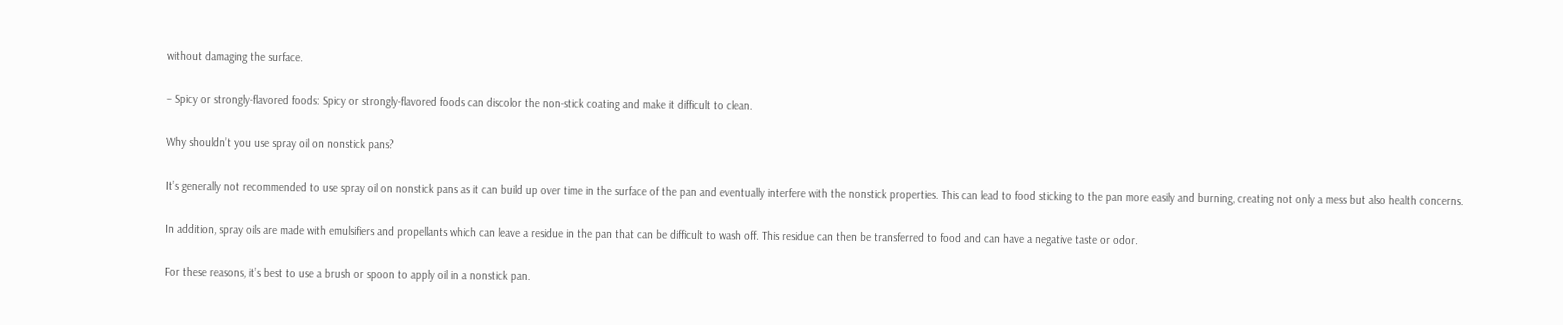without damaging the surface.

– Spicy or strongly-flavored foods: Spicy or strongly-flavored foods can discolor the non-stick coating and make it difficult to clean.

Why shouldn’t you use spray oil on nonstick pans?

It’s generally not recommended to use spray oil on nonstick pans as it can build up over time in the surface of the pan and eventually interfere with the nonstick properties. This can lead to food sticking to the pan more easily and burning, creating not only a mess but also health concerns.

In addition, spray oils are made with emulsifiers and propellants which can leave a residue in the pan that can be difficult to wash off. This residue can then be transferred to food and can have a negative taste or odor.

For these reasons, it’s best to use a brush or spoon to apply oil in a nonstick pan.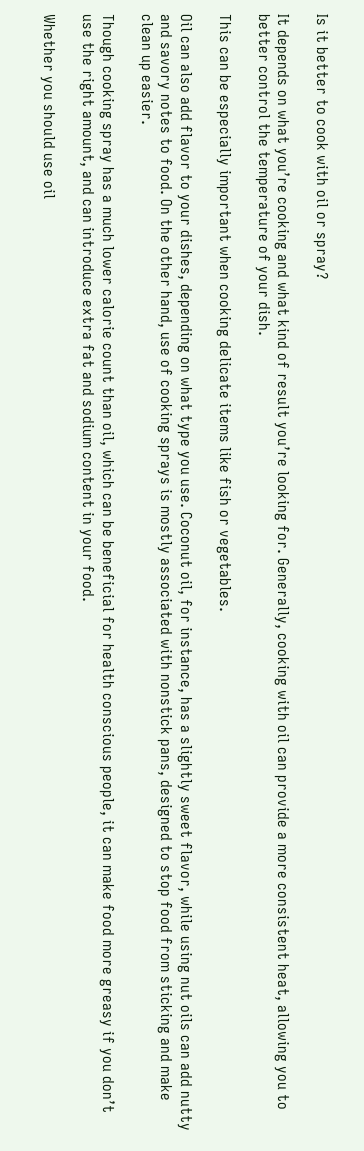Is it better to cook with oil or spray?

It depends on what you’re cooking and what kind of result you’re looking for. Generally, cooking with oil can provide a more consistent heat, allowing you to better control the temperature of your dish.

This can be especially important when cooking delicate items like fish or vegetables.

Oil can also add flavor to your dishes, depending on what type you use. Coconut oil, for instance, has a slightly sweet flavor, while using nut oils can add nutty and savory notes to food. On the other hand, use of cooking sprays is mostly associated with nonstick pans, designed to stop food from sticking and make clean up easier.

Though cooking spray has a much lower calorie count than oil, which can be beneficial for health conscious people, it can make food more greasy if you don’t use the right amount, and can introduce extra fat and sodium content in your food.

Whether you should use oil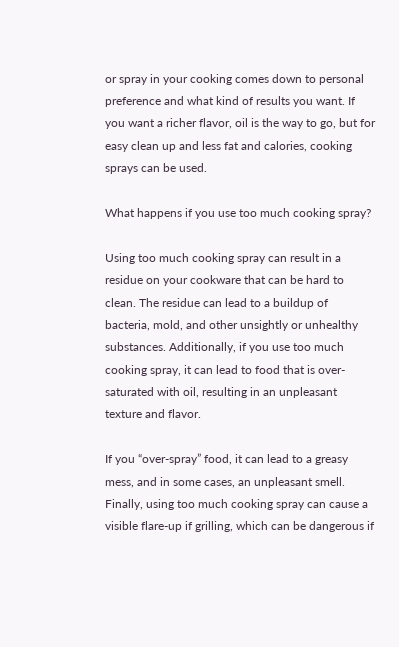or spray in your cooking comes down to personal preference and what kind of results you want. If you want a richer flavor, oil is the way to go, but for easy clean up and less fat and calories, cooking sprays can be used.

What happens if you use too much cooking spray?

Using too much cooking spray can result in a residue on your cookware that can be hard to clean. The residue can lead to a buildup of bacteria, mold, and other unsightly or unhealthy substances. Additionally, if you use too much cooking spray, it can lead to food that is over-saturated with oil, resulting in an unpleasant texture and flavor.

If you “over-spray” food, it can lead to a greasy mess, and in some cases, an unpleasant smell. Finally, using too much cooking spray can cause a visible flare-up if grilling, which can be dangerous if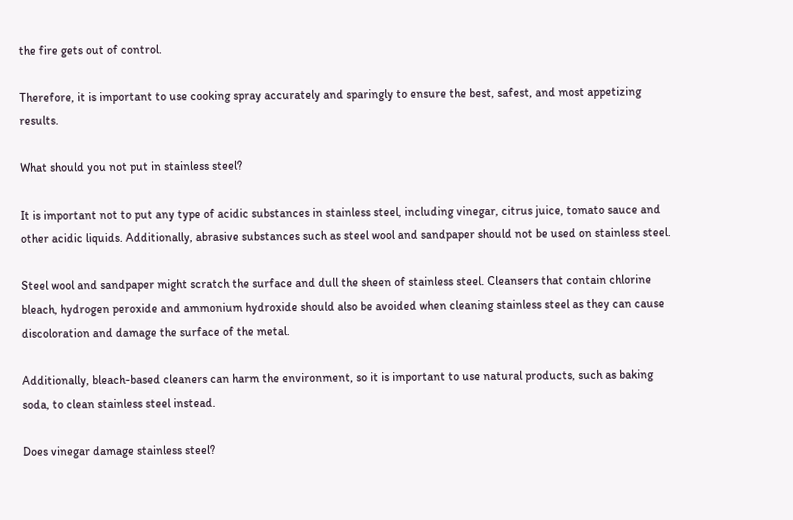the fire gets out of control.

Therefore, it is important to use cooking spray accurately and sparingly to ensure the best, safest, and most appetizing results.

What should you not put in stainless steel?

It is important not to put any type of acidic substances in stainless steel, including vinegar, citrus juice, tomato sauce and other acidic liquids. Additionally, abrasive substances such as steel wool and sandpaper should not be used on stainless steel.

Steel wool and sandpaper might scratch the surface and dull the sheen of stainless steel. Cleansers that contain chlorine bleach, hydrogen peroxide and ammonium hydroxide should also be avoided when cleaning stainless steel as they can cause discoloration and damage the surface of the metal.

Additionally, bleach-based cleaners can harm the environment, so it is important to use natural products, such as baking soda, to clean stainless steel instead.

Does vinegar damage stainless steel?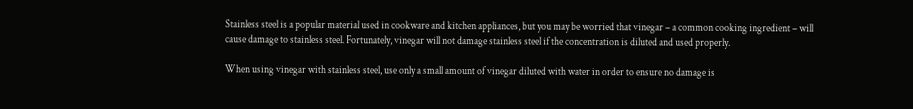Stainless steel is a popular material used in cookware and kitchen appliances, but you may be worried that vinegar – a common cooking ingredient – will cause damage to stainless steel. Fortunately, vinegar will not damage stainless steel if the concentration is diluted and used properly.

When using vinegar with stainless steel, use only a small amount of vinegar diluted with water in order to ensure no damage is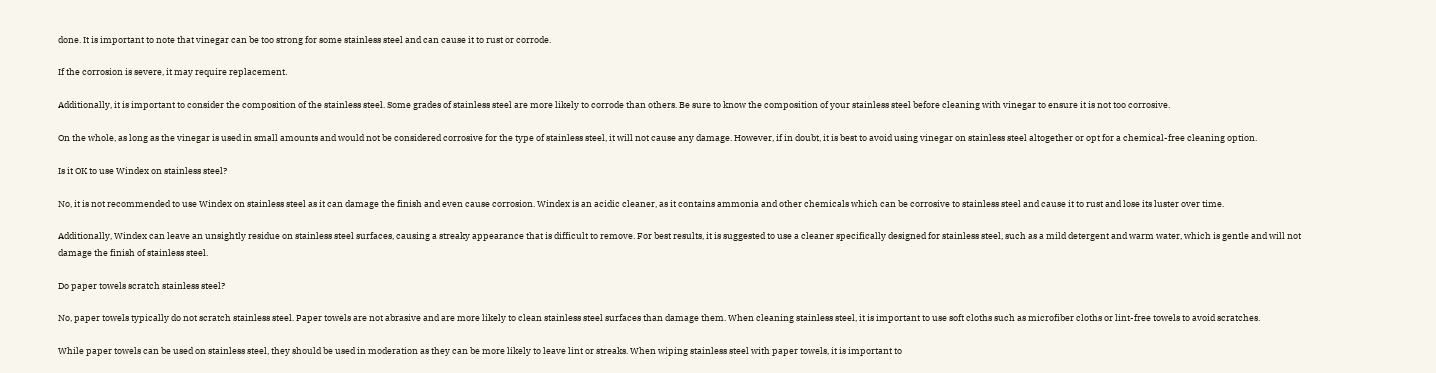done. It is important to note that vinegar can be too strong for some stainless steel and can cause it to rust or corrode.

If the corrosion is severe, it may require replacement.

Additionally, it is important to consider the composition of the stainless steel. Some grades of stainless steel are more likely to corrode than others. Be sure to know the composition of your stainless steel before cleaning with vinegar to ensure it is not too corrosive.

On the whole, as long as the vinegar is used in small amounts and would not be considered corrosive for the type of stainless steel, it will not cause any damage. However, if in doubt, it is best to avoid using vinegar on stainless steel altogether or opt for a chemical-free cleaning option.

Is it OK to use Windex on stainless steel?

No, it is not recommended to use Windex on stainless steel as it can damage the finish and even cause corrosion. Windex is an acidic cleaner, as it contains ammonia and other chemicals which can be corrosive to stainless steel and cause it to rust and lose its luster over time.

Additionally, Windex can leave an unsightly residue on stainless steel surfaces, causing a streaky appearance that is difficult to remove. For best results, it is suggested to use a cleaner specifically designed for stainless steel, such as a mild detergent and warm water, which is gentle and will not damage the finish of stainless steel.

Do paper towels scratch stainless steel?

No, paper towels typically do not scratch stainless steel. Paper towels are not abrasive and are more likely to clean stainless steel surfaces than damage them. When cleaning stainless steel, it is important to use soft cloths such as microfiber cloths or lint-free towels to avoid scratches.

While paper towels can be used on stainless steel, they should be used in moderation as they can be more likely to leave lint or streaks. When wiping stainless steel with paper towels, it is important to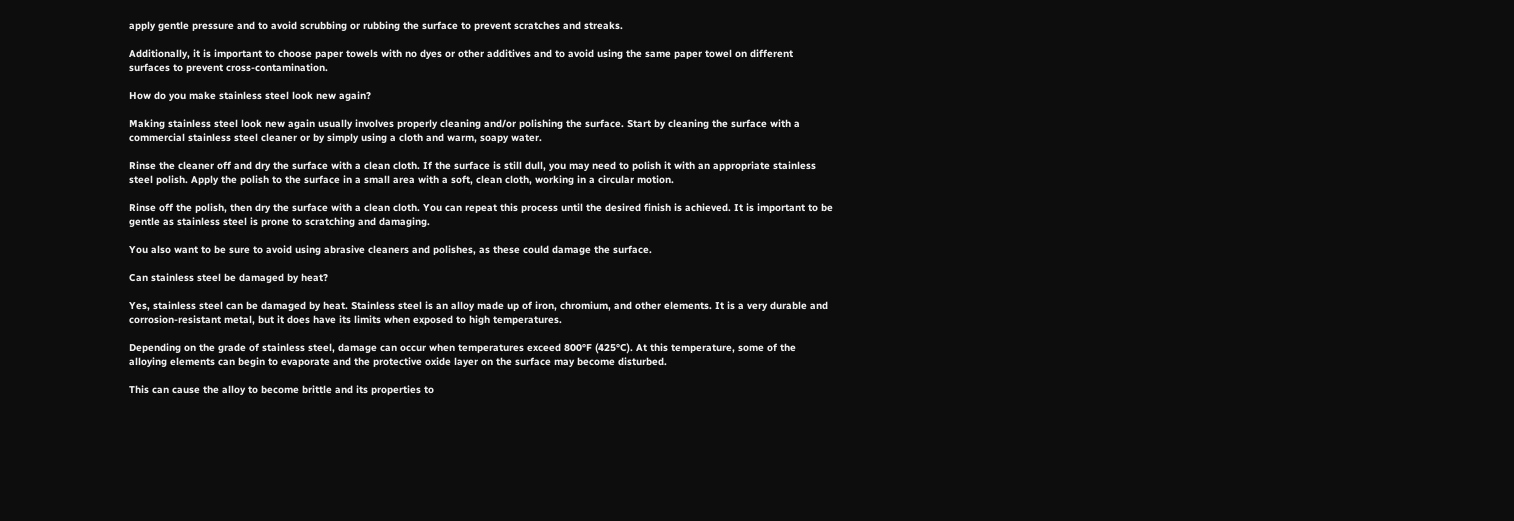apply gentle pressure and to avoid scrubbing or rubbing the surface to prevent scratches and streaks.

Additionally, it is important to choose paper towels with no dyes or other additives and to avoid using the same paper towel on different surfaces to prevent cross-contamination.

How do you make stainless steel look new again?

Making stainless steel look new again usually involves properly cleaning and/or polishing the surface. Start by cleaning the surface with a commercial stainless steel cleaner or by simply using a cloth and warm, soapy water.

Rinse the cleaner off and dry the surface with a clean cloth. If the surface is still dull, you may need to polish it with an appropriate stainless steel polish. Apply the polish to the surface in a small area with a soft, clean cloth, working in a circular motion.

Rinse off the polish, then dry the surface with a clean cloth. You can repeat this process until the desired finish is achieved. It is important to be gentle as stainless steel is prone to scratching and damaging.

You also want to be sure to avoid using abrasive cleaners and polishes, as these could damage the surface.

Can stainless steel be damaged by heat?

Yes, stainless steel can be damaged by heat. Stainless steel is an alloy made up of iron, chromium, and other elements. It is a very durable and corrosion-resistant metal, but it does have its limits when exposed to high temperatures.

Depending on the grade of stainless steel, damage can occur when temperatures exceed 800°F (425°C). At this temperature, some of the alloying elements can begin to evaporate and the protective oxide layer on the surface may become disturbed.

This can cause the alloy to become brittle and its properties to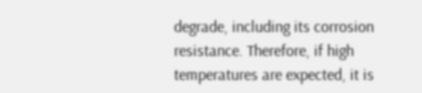degrade, including its corrosion resistance. Therefore, if high temperatures are expected, it is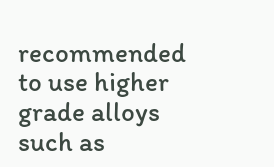recommended to use higher grade alloys such as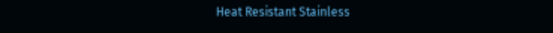Heat Resistant Stainless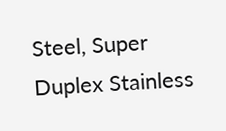Steel, Super Duplex Stainless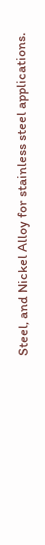Steel, and Nickel Alloy for stainless steel applications.